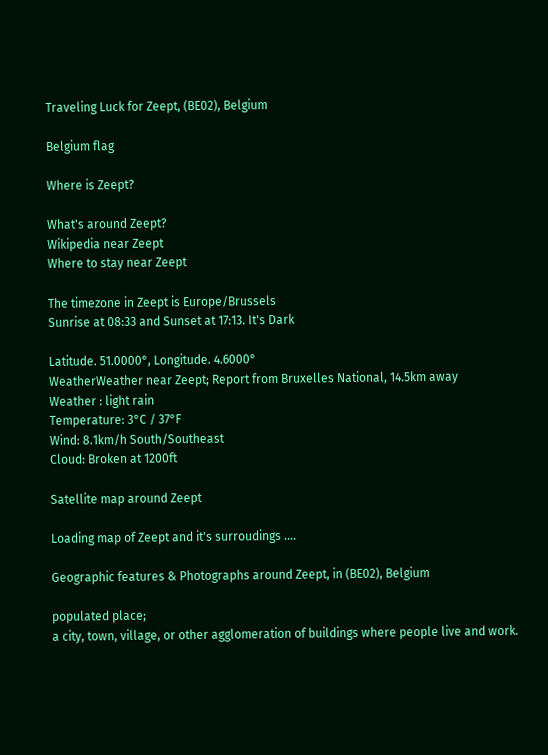Traveling Luck for Zeept, (BE02), Belgium

Belgium flag

Where is Zeept?

What's around Zeept?
Wikipedia near Zeept
Where to stay near Zeept

The timezone in Zeept is Europe/Brussels
Sunrise at 08:33 and Sunset at 17:13. It's Dark

Latitude. 51.0000°, Longitude. 4.6000°
WeatherWeather near Zeept; Report from Bruxelles National, 14.5km away
Weather : light rain
Temperature: 3°C / 37°F
Wind: 8.1km/h South/Southeast
Cloud: Broken at 1200ft

Satellite map around Zeept

Loading map of Zeept and it's surroudings ....

Geographic features & Photographs around Zeept, in (BE02), Belgium

populated place;
a city, town, village, or other agglomeration of buildings where people live and work.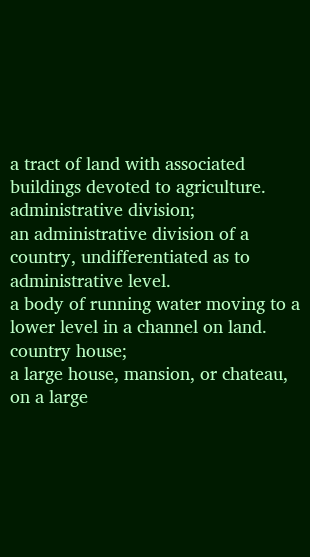a tract of land with associated buildings devoted to agriculture.
administrative division;
an administrative division of a country, undifferentiated as to administrative level.
a body of running water moving to a lower level in a channel on land.
country house;
a large house, mansion, or chateau, on a large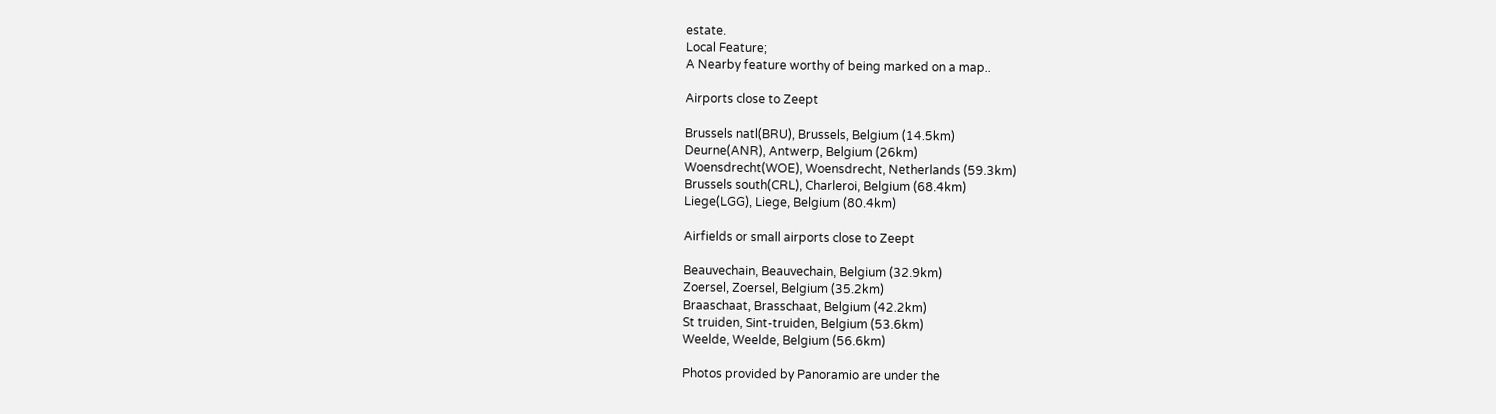estate.
Local Feature;
A Nearby feature worthy of being marked on a map..

Airports close to Zeept

Brussels natl(BRU), Brussels, Belgium (14.5km)
Deurne(ANR), Antwerp, Belgium (26km)
Woensdrecht(WOE), Woensdrecht, Netherlands (59.3km)
Brussels south(CRL), Charleroi, Belgium (68.4km)
Liege(LGG), Liege, Belgium (80.4km)

Airfields or small airports close to Zeept

Beauvechain, Beauvechain, Belgium (32.9km)
Zoersel, Zoersel, Belgium (35.2km)
Braaschaat, Brasschaat, Belgium (42.2km)
St truiden, Sint-truiden, Belgium (53.6km)
Weelde, Weelde, Belgium (56.6km)

Photos provided by Panoramio are under the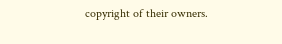copyright of their owners.